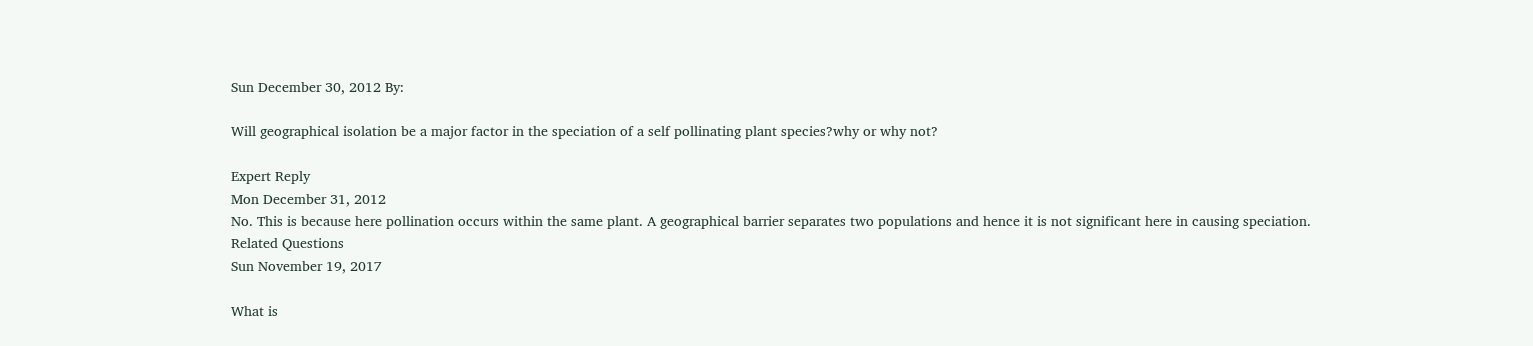Sun December 30, 2012 By:

Will geographical isolation be a major factor in the speciation of a self pollinating plant species?why or why not?

Expert Reply
Mon December 31, 2012
No. This is because here pollination occurs within the same plant. A geographical barrier separates two populations and hence it is not significant here in causing speciation.
Related Questions
Sun November 19, 2017

What is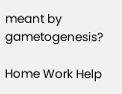meant by gametogenesis?

Home Work Help